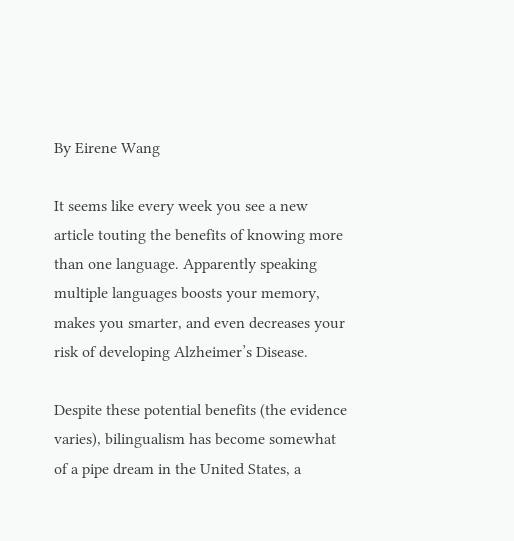By Eirene Wang

It seems like every week you see a new article touting the benefits of knowing more than one language. Apparently speaking multiple languages boosts your memory, makes you smarter, and even decreases your risk of developing Alzheimer’s Disease.

Despite these potential benefits (the evidence varies), bilingualism has become somewhat of a pipe dream in the United States, a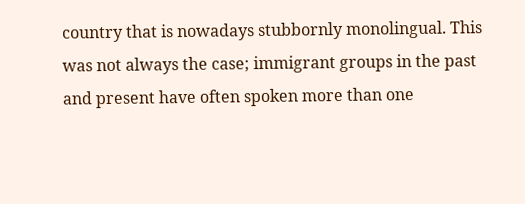country that is nowadays stubbornly monolingual. This was not always the case; immigrant groups in the past and present have often spoken more than one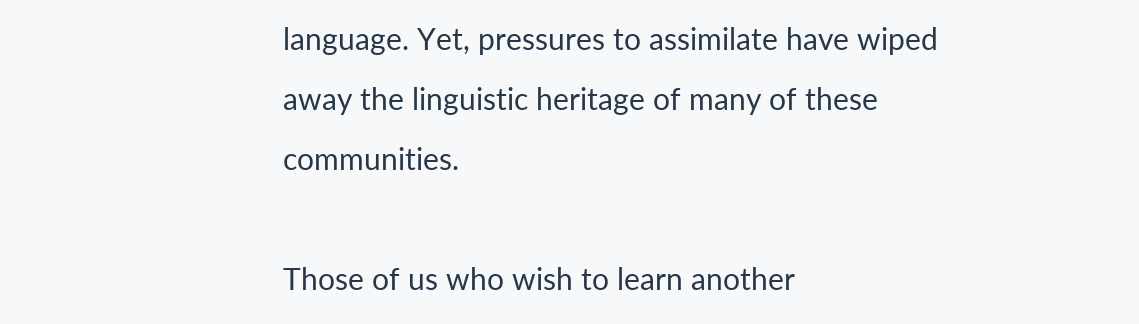language. Yet, pressures to assimilate have wiped away the linguistic heritage of many of these communities.

Those of us who wish to learn another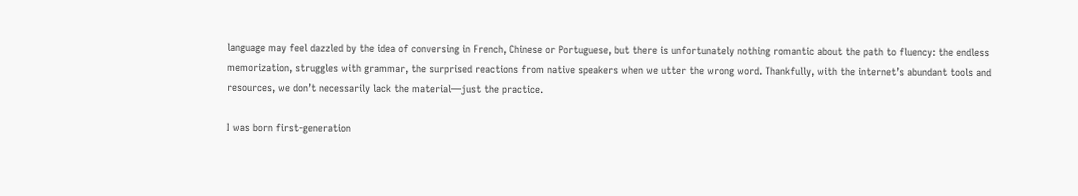language may feel dazzled by the idea of conversing in French, Chinese or Portuguese, but there is unfortunately nothing romantic about the path to fluency: the endless memorization, struggles with grammar, the surprised reactions from native speakers when we utter the wrong word. Thankfully, with the internet’s abundant tools and resources, we don’t necessarily lack the material—just the practice.

I was born first-generation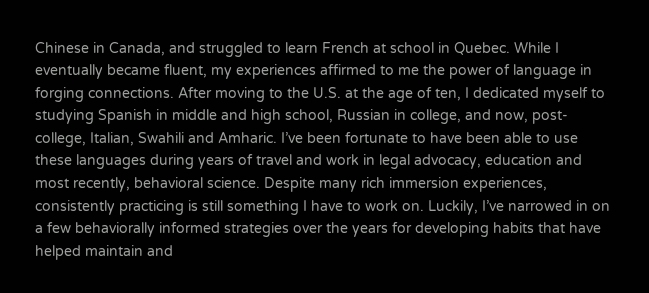Chinese in Canada, and struggled to learn French at school in Quebec. While I eventually became fluent, my experiences affirmed to me the power of language in forging connections. After moving to the U.S. at the age of ten, I dedicated myself to studying Spanish in middle and high school, Russian in college, and now, post-college, Italian, Swahili and Amharic. I’ve been fortunate to have been able to use these languages during years of travel and work in legal advocacy, education and most recently, behavioral science. Despite many rich immersion experiences, consistently practicing is still something I have to work on. Luckily, I’ve narrowed in on a few behaviorally informed strategies over the years for developing habits that have helped maintain and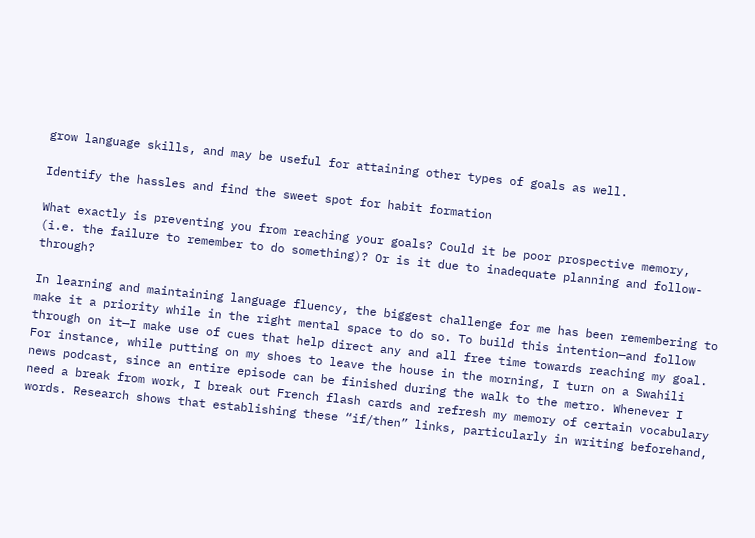grow language skills, and may be useful for attaining other types of goals as well.

Identify the hassles and find the sweet spot for habit formation

What exactly is preventing you from reaching your goals? Could it be poor prospective memory, (i.e. the failure to remember to do something)? Or is it due to inadequate planning and follow-through?

In learning and maintaining language fluency, the biggest challenge for me has been remembering to make it a priority while in the right mental space to do so. To build this intention—and follow through on it—I make use of cues that help direct any and all free time towards reaching my goal. For instance, while putting on my shoes to leave the house in the morning, I turn on a Swahili news podcast, since an entire episode can be finished during the walk to the metro. Whenever I need a break from work, I break out French flash cards and refresh my memory of certain vocabulary words. Research shows that establishing these “if/then” links, particularly in writing beforehand,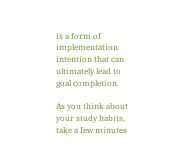is a form of implementation intention that can ultimately lead to goal completion.

As you think about your study habits, take a few minutes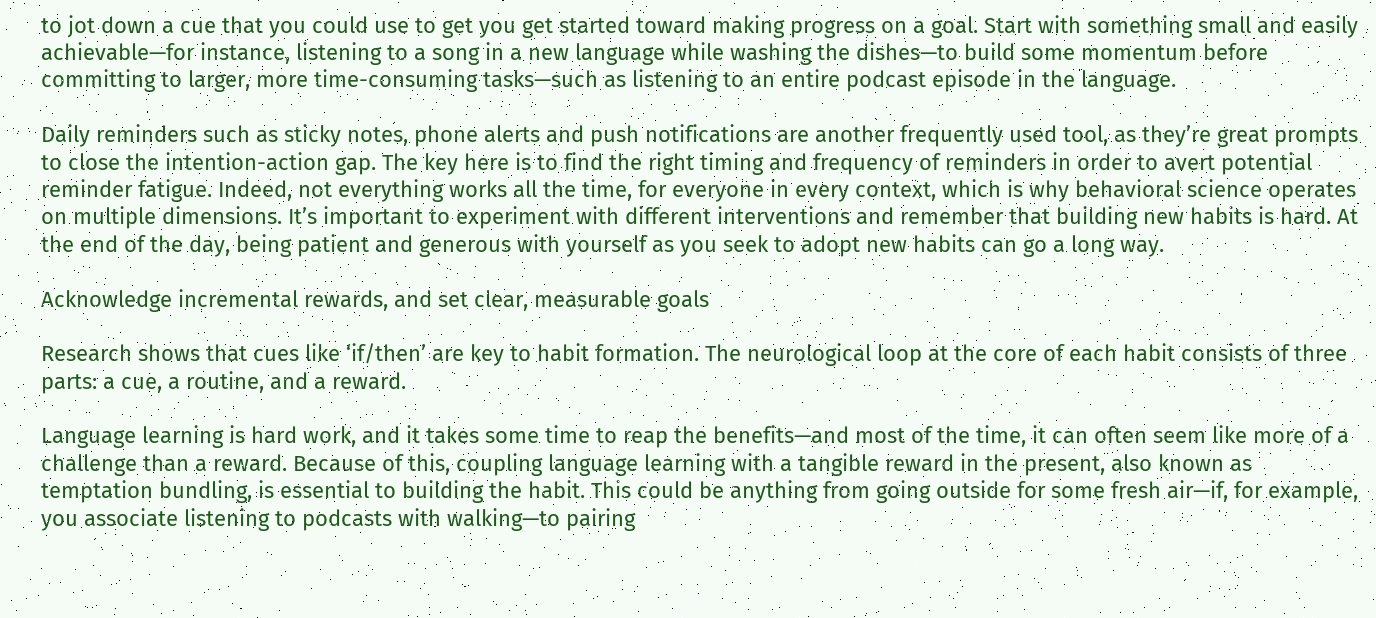to jot down a cue that you could use to get you get started toward making progress on a goal. Start with something small and easily achievable—for instance, listening to a song in a new language while washing the dishes—to build some momentum before committing to larger, more time-consuming tasks—such as listening to an entire podcast episode in the language.

Daily reminders such as sticky notes, phone alerts and push notifications are another frequently used tool, as they’re great prompts to close the intention-action gap. The key here is to find the right timing and frequency of reminders in order to avert potential reminder fatigue. Indeed, not everything works all the time, for everyone in every context, which is why behavioral science operates on multiple dimensions. It’s important to experiment with different interventions and remember that building new habits is hard. At the end of the day, being patient and generous with yourself as you seek to adopt new habits can go a long way.

Acknowledge incremental rewards, and set clear, measurable goals

Research shows that cues like ‘if/then’ are key to habit formation. The neurological loop at the core of each habit consists of three parts: a cue, a routine, and a reward.

Language learning is hard work, and it takes some time to reap the benefits—and most of the time, it can often seem like more of a challenge than a reward. Because of this, coupling language learning with a tangible reward in the present, also known as temptation bundling, is essential to building the habit. This could be anything from going outside for some fresh air—if, for example, you associate listening to podcasts with walking—to pairing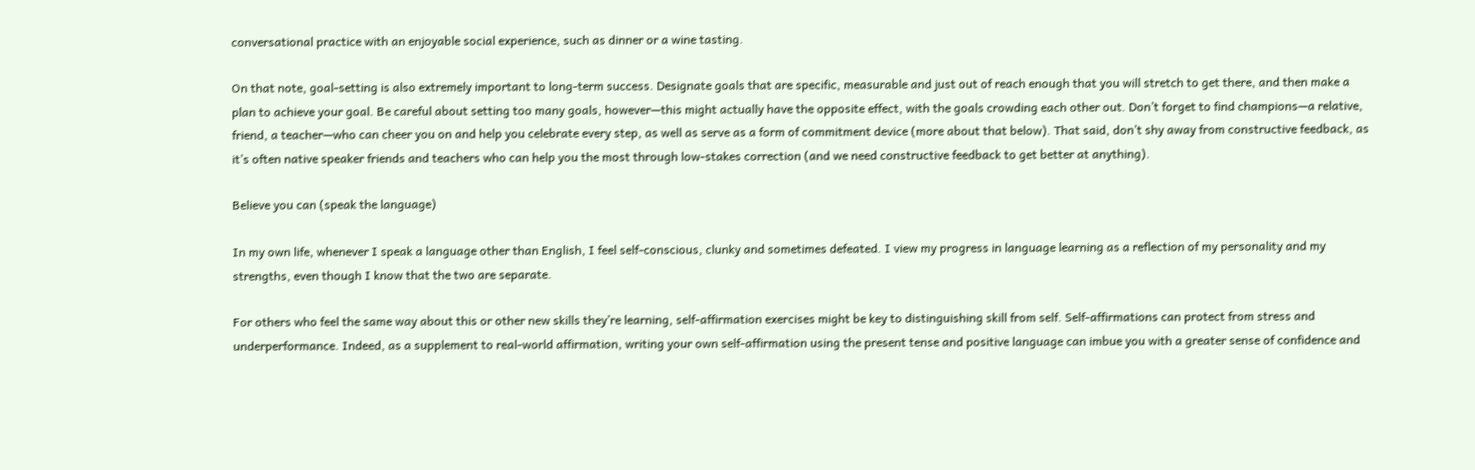conversational practice with an enjoyable social experience, such as dinner or a wine tasting.

On that note, goal-setting is also extremely important to long-term success. Designate goals that are specific, measurable and just out of reach enough that you will stretch to get there, and then make a plan to achieve your goal. Be careful about setting too many goals, however—this might actually have the opposite effect, with the goals crowding each other out. Don’t forget to find champions—a relative, friend, a teacher—who can cheer you on and help you celebrate every step, as well as serve as a form of commitment device (more about that below). That said, don’t shy away from constructive feedback, as it’s often native speaker friends and teachers who can help you the most through low-stakes correction (and we need constructive feedback to get better at anything).

Believe you can (speak the language)

In my own life, whenever I speak a language other than English, I feel self-conscious, clunky and sometimes defeated. I view my progress in language learning as a reflection of my personality and my strengths, even though I know that the two are separate.

For others who feel the same way about this or other new skills they’re learning, self-affirmation exercises might be key to distinguishing skill from self. Self-affirmations can protect from stress and underperformance. Indeed, as a supplement to real-world affirmation, writing your own self-affirmation using the present tense and positive language can imbue you with a greater sense of confidence and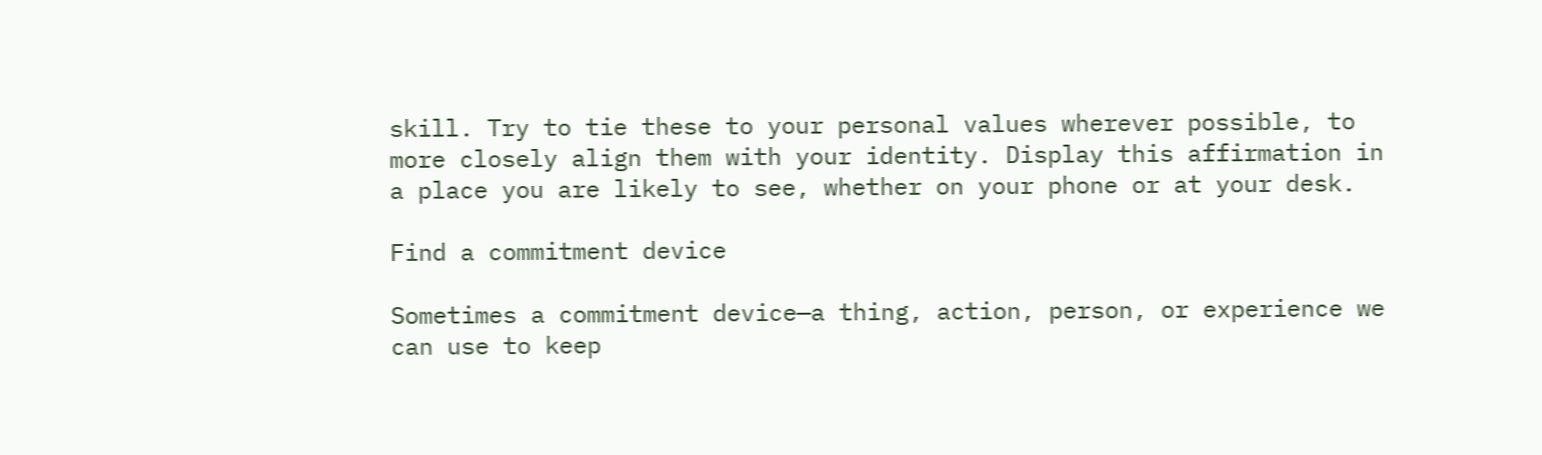skill. Try to tie these to your personal values wherever possible, to more closely align them with your identity. Display this affirmation in a place you are likely to see, whether on your phone or at your desk.

Find a commitment device

Sometimes a commitment device—a thing, action, person, or experience we can use to keep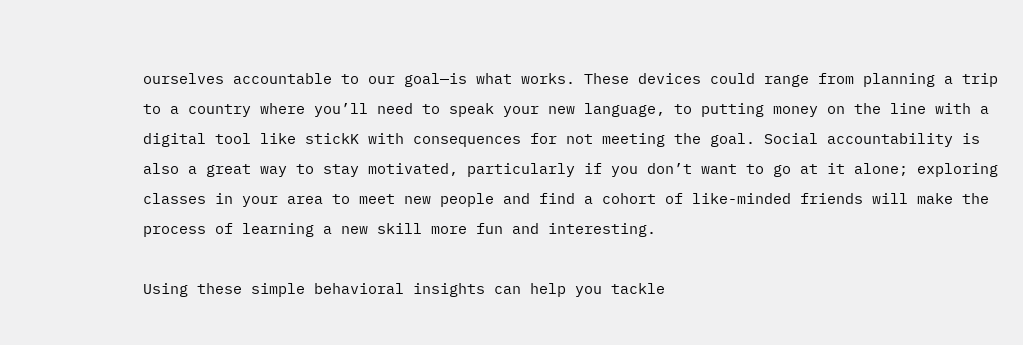ourselves accountable to our goal—is what works. These devices could range from planning a trip to a country where you’ll need to speak your new language, to putting money on the line with a digital tool like stickK with consequences for not meeting the goal. Social accountability is also a great way to stay motivated, particularly if you don’t want to go at it alone; exploring classes in your area to meet new people and find a cohort of like-minded friends will make the process of learning a new skill more fun and interesting.

Using these simple behavioral insights can help you tackle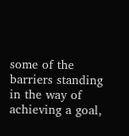some of the barriers standing in the way of achieving a goal,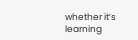whether it’s learning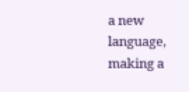a new language, making a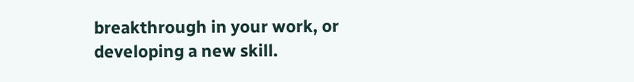breakthrough in your work, or developing a new skill.